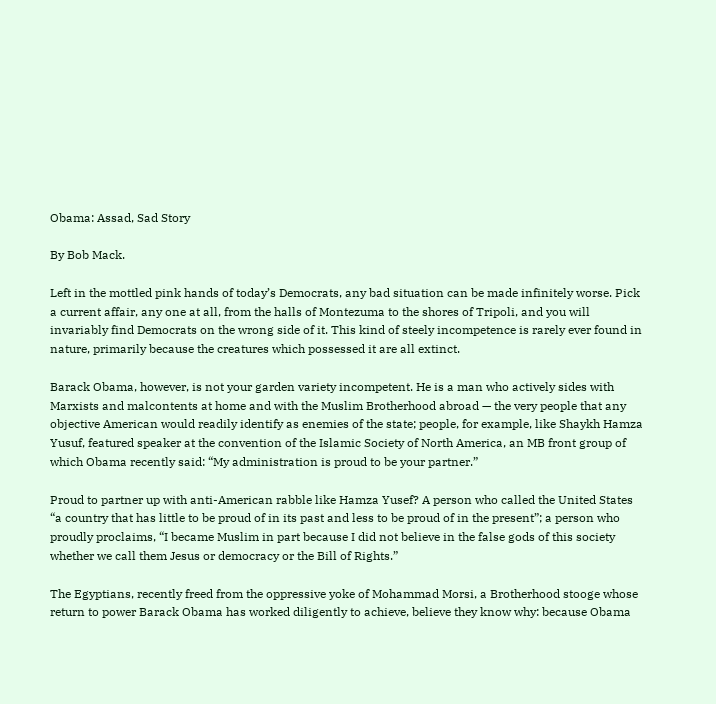Obama: Assad, Sad Story

By Bob Mack.

Left in the mottled pink hands of today’s Democrats, any bad situation can be made infinitely worse. Pick a current affair, any one at all, from the halls of Montezuma to the shores of Tripoli, and you will invariably find Democrats on the wrong side of it. This kind of steely incompetence is rarely ever found in nature, primarily because the creatures which possessed it are all extinct.

Barack Obama, however, is not your garden variety incompetent. He is a man who actively sides with Marxists and malcontents at home and with the Muslim Brotherhood abroad — the very people that any objective American would readily identify as enemies of the state; people, for example, like Shaykh Hamza Yusuf, featured speaker at the convention of the Islamic Society of North America, an MB front group of which Obama recently said: “My administration is proud to be your partner.”

Proud to partner up with anti-American rabble like Hamza Yusef? A person who called the United States “a country that has little to be proud of in its past and less to be proud of in the present”; a person who proudly proclaims, “I became Muslim in part because I did not believe in the false gods of this society whether we call them Jesus or democracy or the Bill of Rights.”

The Egyptians, recently freed from the oppressive yoke of Mohammad Morsi, a Brotherhood stooge whose return to power Barack Obama has worked diligently to achieve, believe they know why: because Obama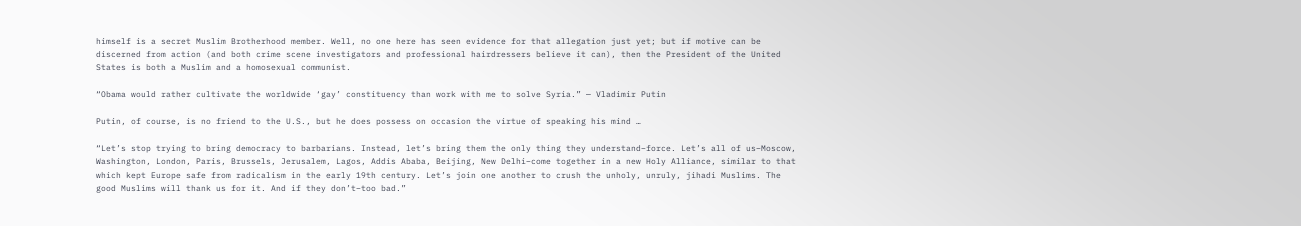himself is a secret Muslim Brotherhood member. Well, no one here has seen evidence for that allegation just yet; but if motive can be discerned from action (and both crime scene investigators and professional hairdressers believe it can), then the President of the United States is both a Muslim and a homosexual communist.

“Obama would rather cultivate the worldwide ‘gay’ constituency than work with me to solve Syria.” — Vladimir Putin

Putin, of course, is no friend to the U.S., but he does possess on occasion the virtue of speaking his mind …

“Let’s stop trying to bring democracy to barbarians. Instead, let’s bring them the only thing they understand–force. Let’s all of us–Moscow, Washington, London, Paris, Brussels, Jerusalem, Lagos, Addis Ababa, Beijing, New Delhi–come together in a new Holy Alliance, similar to that which kept Europe safe from radicalism in the early 19th century. Let’s join one another to crush the unholy, unruly, jihadi Muslims. The good Muslims will thank us for it. And if they don’t–too bad.”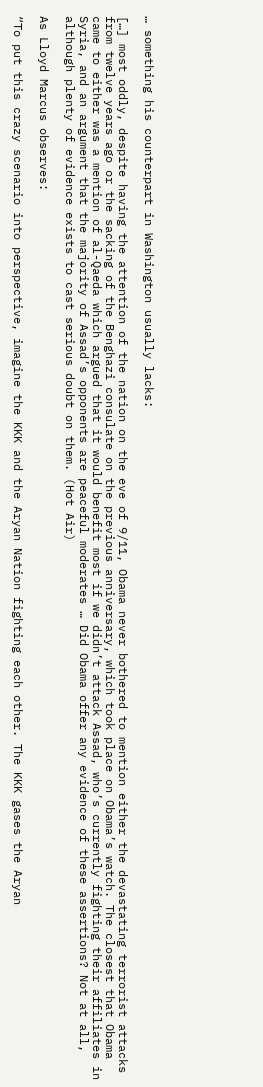… something his counterpart in Washington usually lacks:

[…] most oddly, despite having the attention of the nation on the eve of 9/11, Obama never bothered to mention either the devastating terrorist attacks from twelve years ago or the sacking of the Benghazi consulate on the previous anniversary, which took place on Obama’s watch. The closest that Obama came to either was a mention of al-Qaeda which argued that it would benefit most if we didn’t attack Assad, who’s currently fighting their affiliates in Syria, and an argument that the majority of Assad’s opponents are peaceful moderates … Did Obama offer any evidence of these assertions? Not at all, although plenty of evidence exists to cast serious doubt on them. (Hot Air)

As Lloyd Marcus observes:

“To put this crazy scenario into perspective, imagine the KKK and the Aryan Nation fighting each other. The KKK gases the Aryan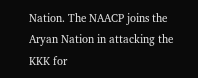Nation. The NAACP joins the Aryan Nation in attacking the KKK for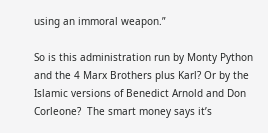using an immoral weapon.”

So is this administration run by Monty Python and the 4 Marx Brothers plus Karl? Or by the Islamic versions of Benedict Arnold and Don Corleone?  The smart money says it’s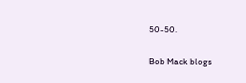50-50.

Bob Mack blogs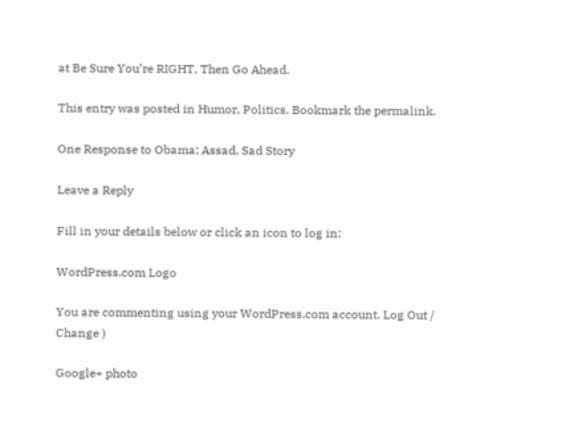at Be Sure You’re RIGHT, Then Go Ahead.

This entry was posted in Humor, Politics. Bookmark the permalink.

One Response to Obama: Assad, Sad Story

Leave a Reply

Fill in your details below or click an icon to log in:

WordPress.com Logo

You are commenting using your WordPress.com account. Log Out /  Change )

Google+ photo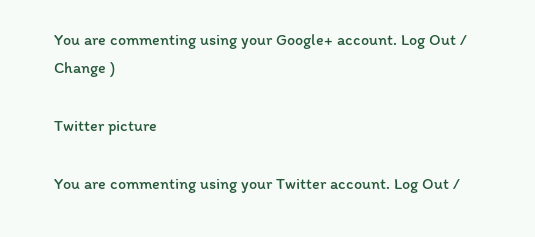You are commenting using your Google+ account. Log Out /  Change )

Twitter picture

You are commenting using your Twitter account. Log Out /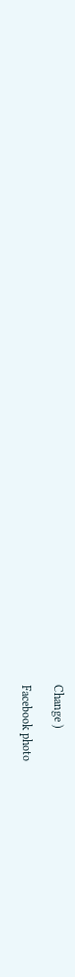Change )

Facebook photo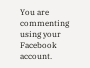You are commenting using your Facebook account.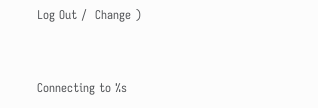Log Out /  Change )


Connecting to %s